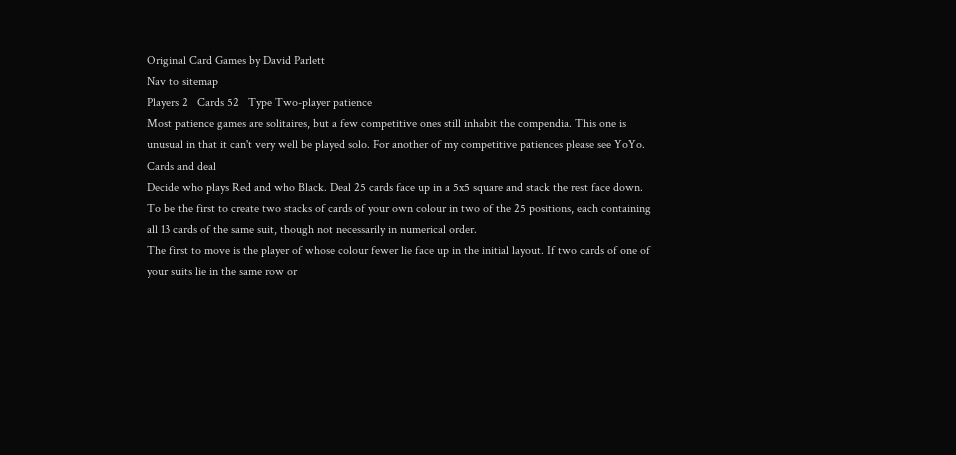Original Card Games by David Parlett
Nav to sitemap
Players 2   Cards 52   Type Two-player patience
Most patience games are solitaires, but a few competitive ones still inhabit the compendia. This one is unusual in that it can't very well be played solo. For another of my competitive patiences please see YoYo.
Cards and deal
Decide who plays Red and who Black. Deal 25 cards face up in a 5x5 square and stack the rest face down.
To be the first to create two stacks of cards of your own colour in two of the 25 positions, each containing all 13 cards of the same suit, though not necessarily in numerical order.
The first to move is the player of whose colour fewer lie face up in the initial layout. If two cards of one of your suits lie in the same row or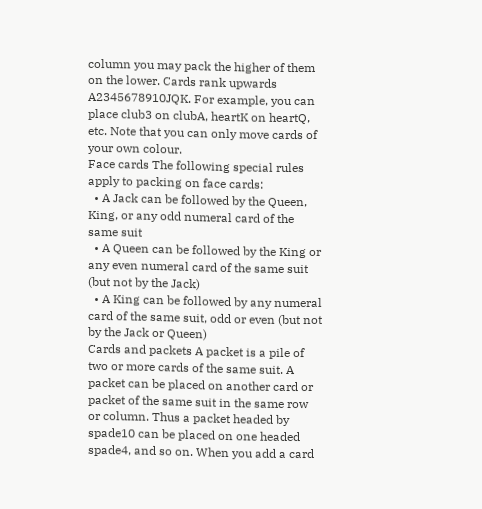column you may pack the higher of them on the lower. Cards rank upwards A2345678910JQK. For example, you can place club3 on clubA, heartK on heartQ, etc. Note that you can only move cards of your own colour.
Face cards The following special rules apply to packing on face cards:
  • A Jack can be followed by the Queen, King, or any odd numeral card of the same suit
  • A Queen can be followed by the King or any even numeral card of the same suit (but not by the Jack)
  • A King can be followed by any numeral card of the same suit, odd or even (but not by the Jack or Queen)
Cards and packets A packet is a pile of two or more cards of the same suit. A packet can be placed on another card or packet of the same suit in the same row or column. Thus a packet headed by spade10 can be placed on one headed spade4, and so on. When you add a card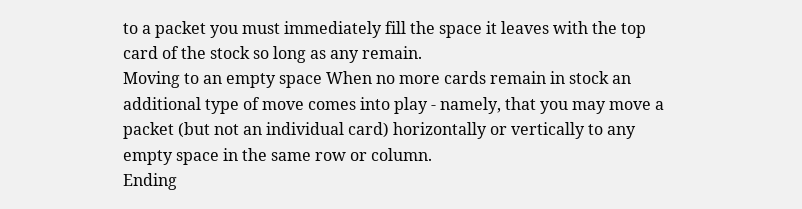to a packet you must immediately fill the space it leaves with the top card of the stock so long as any remain.
Moving to an empty space When no more cards remain in stock an additional type of move comes into play - namely, that you may move a packet (but not an individual card) horizontally or vertically to any empty space in the same row or column.
Ending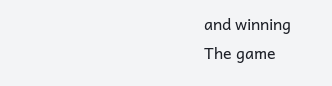and winning
The game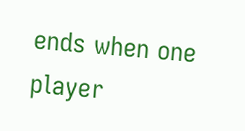ends when one player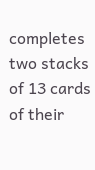completes two stacks of 13 cards of their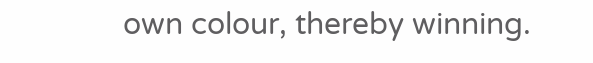own colour, thereby winning.